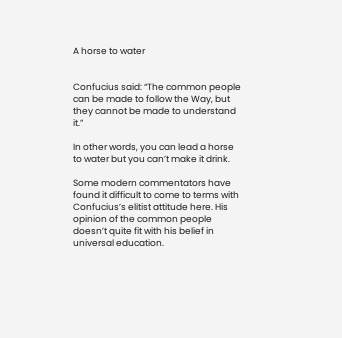A horse to water


Confucius said: “The common people can be made to follow the Way, but they cannot be made to understand it.”

In other words, you can lead a horse to water but you can’t make it drink.

Some modern commentators have found it difficult to come to terms with Confucius’s elitist attitude here. His opinion of the common people doesn’t quite fit with his belief in universal education.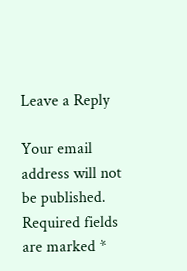Leave a Reply

Your email address will not be published. Required fields are marked *